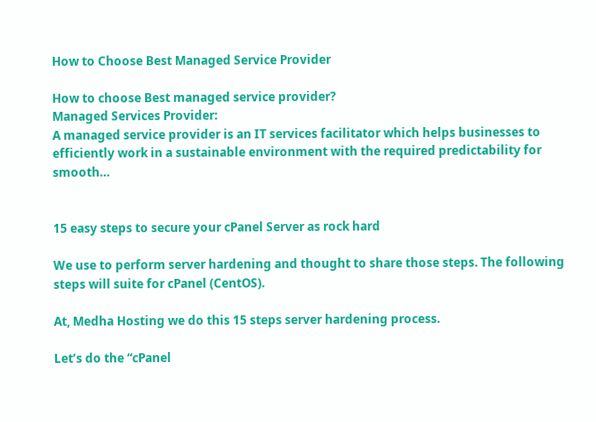How to Choose Best Managed Service Provider

How to choose Best managed service provider?
Managed Services Provider:
A managed service provider is an IT services facilitator which helps businesses to efficiently work in a sustainable environment with the required predictability for smooth…


15 easy steps to secure your cPanel Server as rock hard

We use to perform server hardening and thought to share those steps. The following steps will suite for cPanel (CentOS).

At, Medha Hosting we do this 15 steps server hardening process.

Let’s do the “cPanel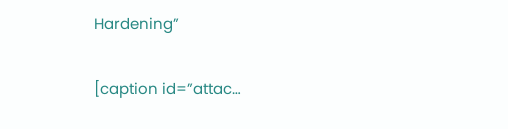Hardening”

[caption id=”attac…